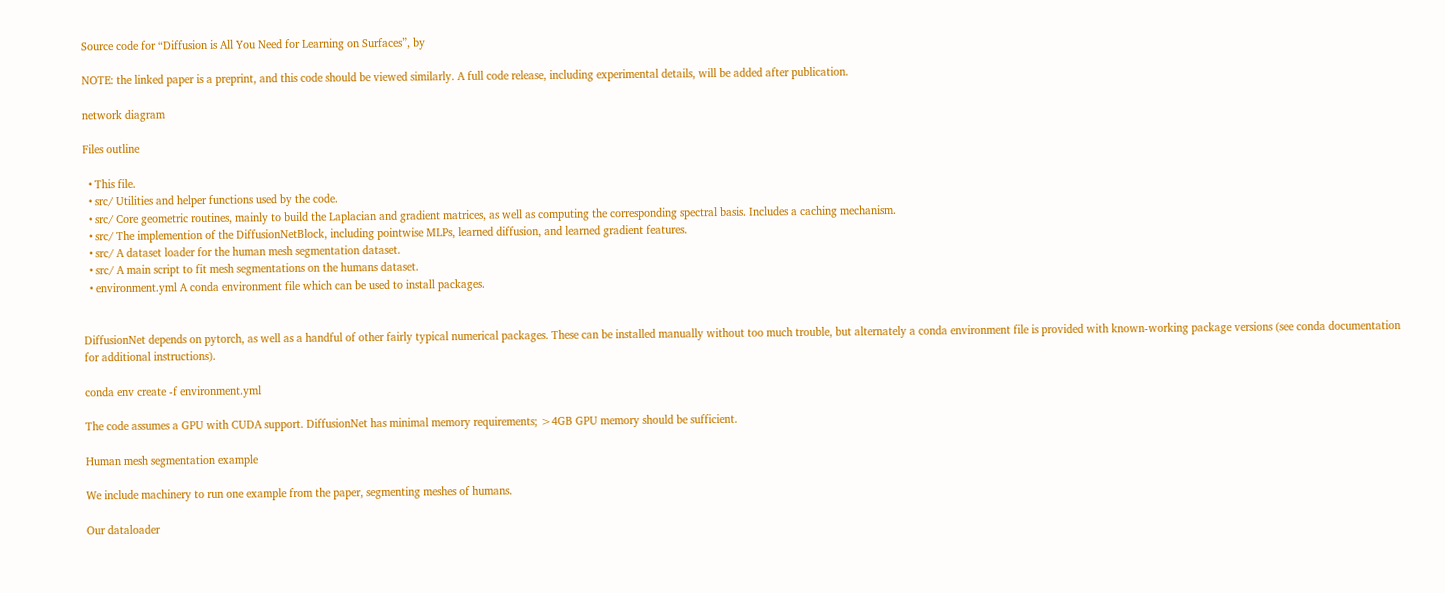Source code for “Diffusion is All You Need for Learning on Surfaces”, by

NOTE: the linked paper is a preprint, and this code should be viewed similarly. A full code release, including experimental details, will be added after publication.

network diagram

Files outline

  • This file.
  • src/ Utilities and helper functions used by the code.
  • src/ Core geometric routines, mainly to build the Laplacian and gradient matrices, as well as computing the corresponding spectral basis. Includes a caching mechanism.
  • src/ The implemention of the DiffusionNetBlock, including pointwise MLPs, learned diffusion, and learned gradient features.
  • src/ A dataset loader for the human mesh segmentation dataset.
  • src/ A main script to fit mesh segmentations on the humans dataset.
  • environment.yml A conda environment file which can be used to install packages.


DiffusionNet depends on pytorch, as well as a handful of other fairly typical numerical packages. These can be installed manually without too much trouble, but alternately a conda environment file is provided with known-working package versions (see conda documentation for additional instructions).

conda env create -f environment.yml

The code assumes a GPU with CUDA support. DiffusionNet has minimal memory requirements; >4GB GPU memory should be sufficient.

Human mesh segmentation example

We include machinery to run one example from the paper, segmenting meshes of humans.

Our dataloader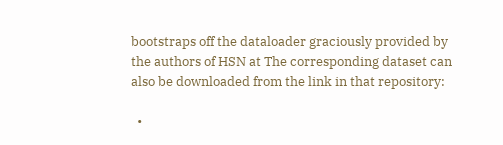bootstraps off the dataloader graciously provided by the authors of HSN at The corresponding dataset can also be downloaded from the link in that repository:

  •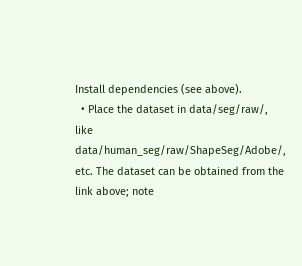Install dependencies (see above).
  • Place the dataset in data/seg/raw/, like data/human_seg/raw/ShapeSeg/Adobe/, etc. The dataset can be obtained from the link above; note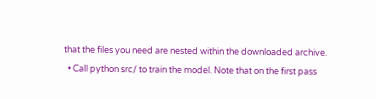that the files you need are nested within the downloaded archive.
  • Call python src/ to train the model. Note that on the first pass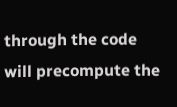through the code will precompute the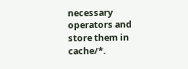necessary operators and store them in cache/*.